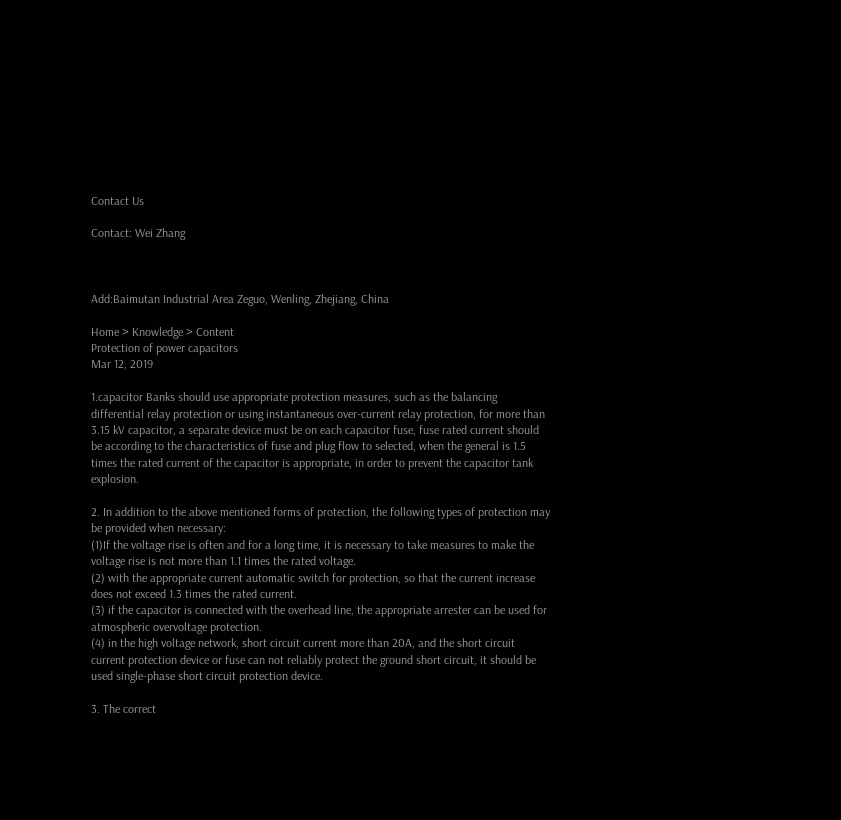Contact Us

Contact: Wei Zhang



Add:Baimutan Industrial Area Zeguo, Wenling, Zhejiang, China

Home > Knowledge > Content
Protection of power capacitors
Mar 12, 2019

1.capacitor Banks should use appropriate protection measures, such as the balancing differential relay protection or using instantaneous over-current relay protection, for more than 3.15 kV capacitor, a separate device must be on each capacitor fuse, fuse rated current should be according to the characteristics of fuse and plug flow to selected, when the general is 1.5 times the rated current of the capacitor is appropriate, in order to prevent the capacitor tank explosion.

2. In addition to the above mentioned forms of protection, the following types of protection may be provided when necessary:
(1)If the voltage rise is often and for a long time, it is necessary to take measures to make the voltage rise is not more than 1.1 times the rated voltage.
(2) with the appropriate current automatic switch for protection, so that the current increase does not exceed 1.3 times the rated current.
(3) if the capacitor is connected with the overhead line, the appropriate arrester can be used for atmospheric overvoltage protection.
(4) in the high voltage network, short circuit current more than 20A, and the short circuit current protection device or fuse can not reliably protect the ground short circuit, it should be used single-phase short circuit protection device.

3. The correct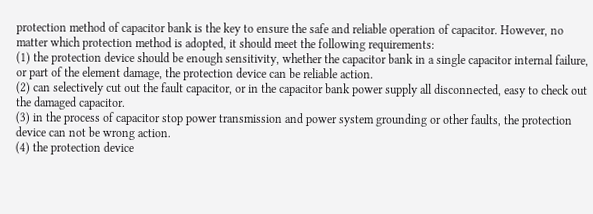protection method of capacitor bank is the key to ensure the safe and reliable operation of capacitor. However, no matter which protection method is adopted, it should meet the following requirements:
(1) the protection device should be enough sensitivity, whether the capacitor bank in a single capacitor internal failure, or part of the element damage, the protection device can be reliable action.
(2) can selectively cut out the fault capacitor, or in the capacitor bank power supply all disconnected, easy to check out the damaged capacitor.
(3) in the process of capacitor stop power transmission and power system grounding or other faults, the protection device can not be wrong action.
(4) the protection device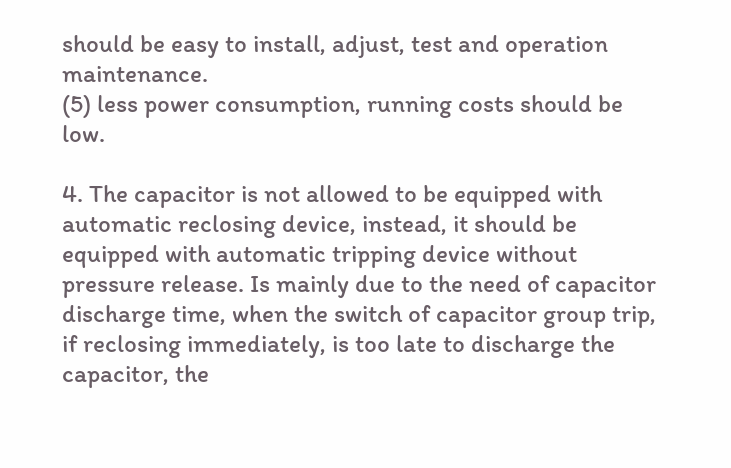should be easy to install, adjust, test and operation maintenance.
(5) less power consumption, running costs should be low.

4. The capacitor is not allowed to be equipped with automatic reclosing device, instead, it should be equipped with automatic tripping device without pressure release. Is mainly due to the need of capacitor discharge time, when the switch of capacitor group trip, if reclosing immediately, is too late to discharge the capacitor, the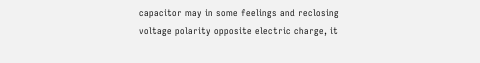capacitor may in some feelings and reclosing voltage polarity opposite electric charge, it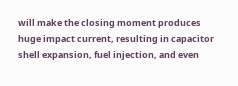will make the closing moment produces huge impact current, resulting in capacitor shell expansion, fuel injection, and even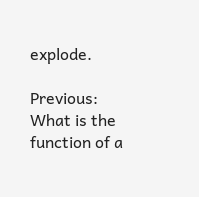explode.

Previous: What is the function of a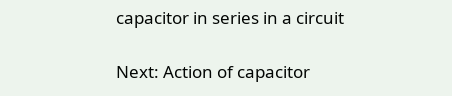capacitor in series in a circuit

Next: Action of capacitor